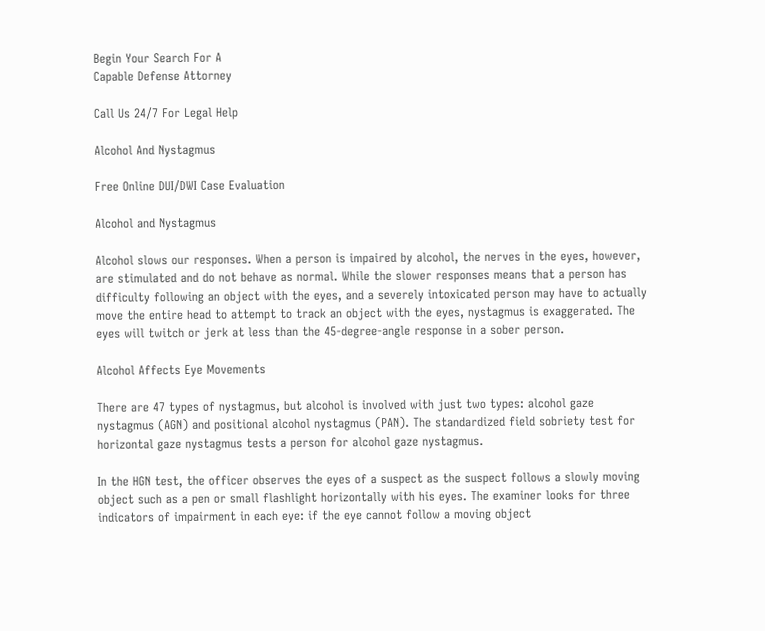Begin Your Search For A
Capable Defense Attorney

Call Us 24/7 For Legal Help

Alcohol And Nystagmus

Free Online DUI/DWI Case Evaluation

Alcohol and Nystagmus

Alcohol slows our responses. When a person is impaired by alcohol, the nerves in the eyes, however, are stimulated and do not behave as normal. While the slower responses means that a person has difficulty following an object with the eyes, and a severely intoxicated person may have to actually move the entire head to attempt to track an object with the eyes, nystagmus is exaggerated. The eyes will twitch or jerk at less than the 45-degree-angle response in a sober person.

Alcohol Affects Eye Movements

There are 47 types of nystagmus, but alcohol is involved with just two types: alcohol gaze nystagmus (AGN) and positional alcohol nystagmus (PAN). The standardized field sobriety test for horizontal gaze nystagmus tests a person for alcohol gaze nystagmus.

In the HGN test, the officer observes the eyes of a suspect as the suspect follows a slowly moving object such as a pen or small flashlight horizontally with his eyes. The examiner looks for three indicators of impairment in each eye: if the eye cannot follow a moving object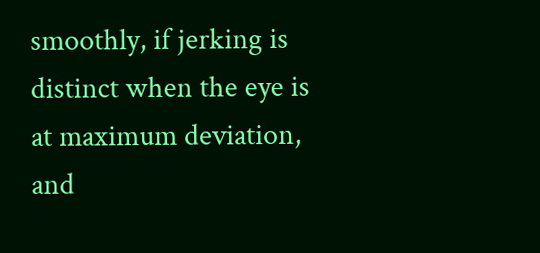smoothly, if jerking is distinct when the eye is at maximum deviation, and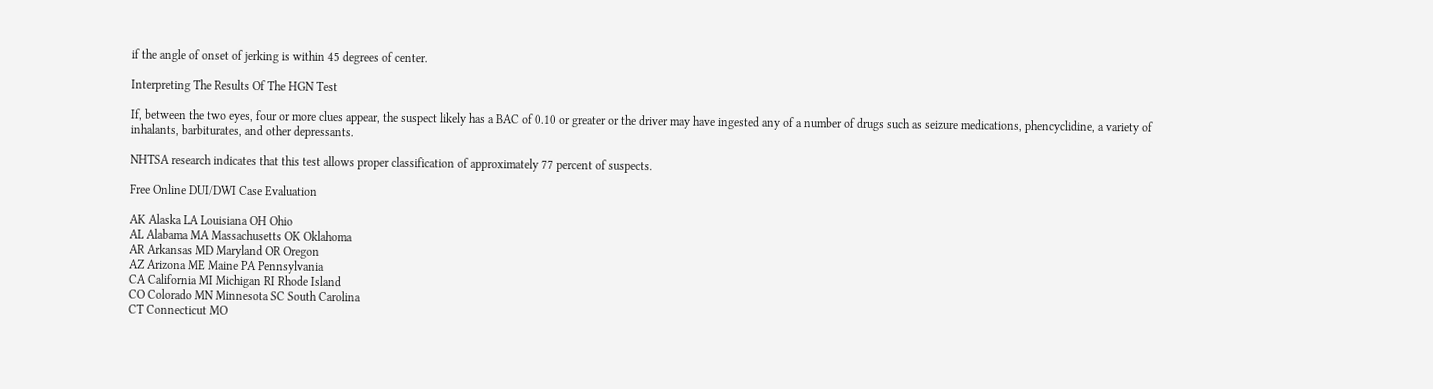if the angle of onset of jerking is within 45 degrees of center.

Interpreting The Results Of The HGN Test

If, between the two eyes, four or more clues appear, the suspect likely has a BAC of 0.10 or greater or the driver may have ingested any of a number of drugs such as seizure medications, phencyclidine, a variety of inhalants, barbiturates, and other depressants.

NHTSA research indicates that this test allows proper classification of approximately 77 percent of suspects.

Free Online DUI/DWI Case Evaluation

AK Alaska LA Louisiana OH Ohio
AL Alabama MA Massachusetts OK Oklahoma
AR Arkansas MD Maryland OR Oregon
AZ Arizona ME Maine PA Pennsylvania
CA California MI Michigan RI Rhode Island
CO Colorado MN Minnesota SC South Carolina
CT Connecticut MO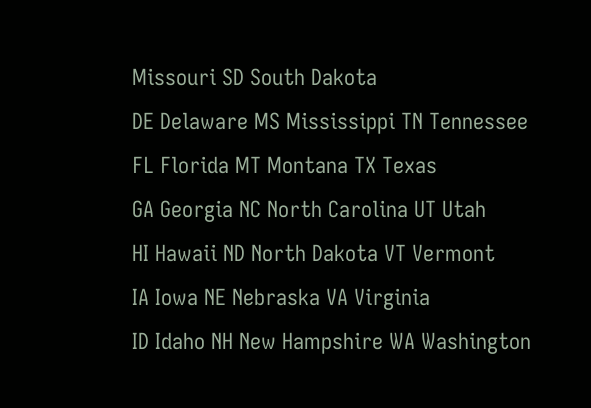Missouri SD South Dakota
DE Delaware MS Mississippi TN Tennessee
FL Florida MT Montana TX Texas
GA Georgia NC North Carolina UT Utah
HI Hawaii ND North Dakota VT Vermont
IA Iowa NE Nebraska VA Virginia
ID Idaho NH New Hampshire WA Washington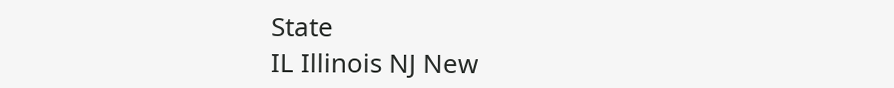State
IL Illinois NJ New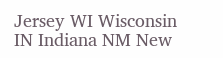Jersey WI Wisconsin
IN Indiana NM New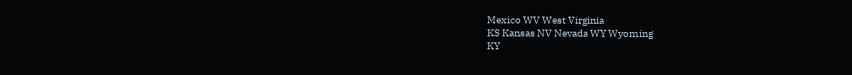Mexico WV West Virginia
KS Kansas NV Nevada WY Wyoming
KY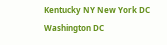Kentucky NY New York DC Washington DC